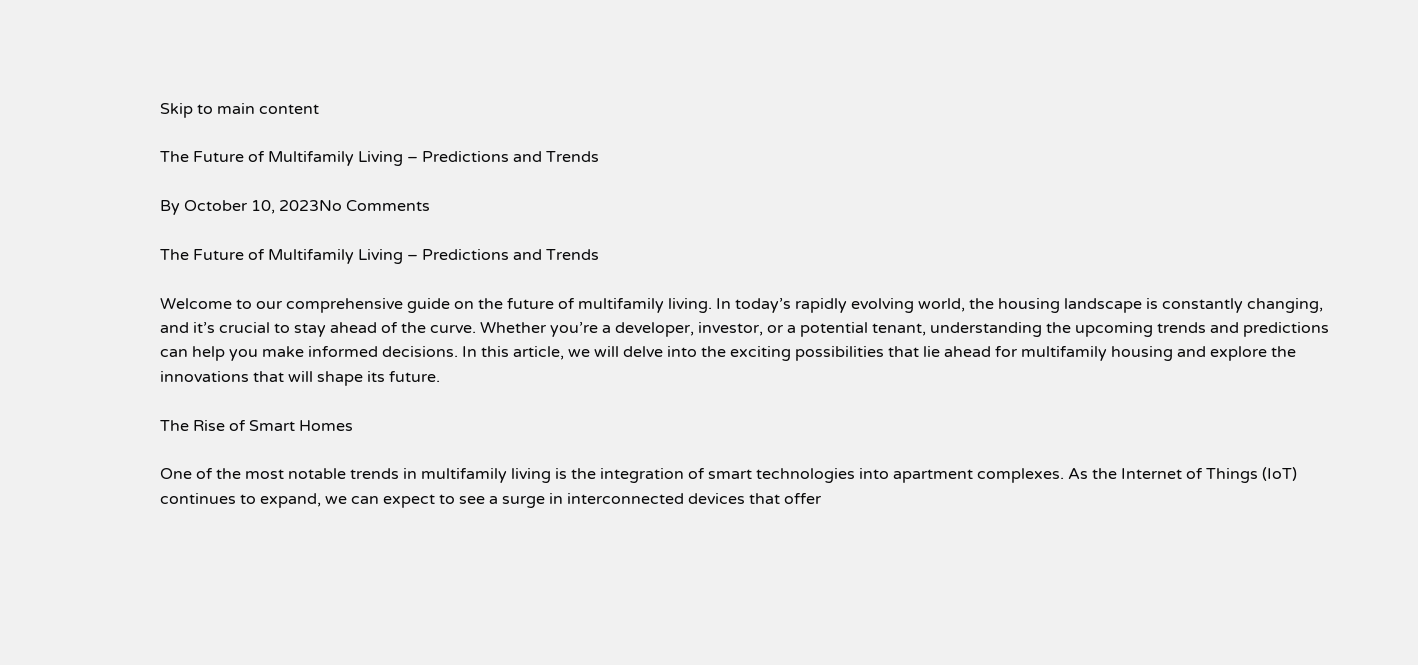Skip to main content

The Future of Multifamily Living – Predictions and Trends

By October 10, 2023No Comments

The Future of Multifamily Living – Predictions and Trends

Welcome to our comprehensive guide on the future of multifamily living. In today’s rapidly evolving world, the housing landscape is constantly changing, and it’s crucial to stay ahead of the curve. Whether you’re a developer, investor, or a potential tenant, understanding the upcoming trends and predictions can help you make informed decisions. In this article, we will delve into the exciting possibilities that lie ahead for multifamily housing and explore the innovations that will shape its future.

The Rise of Smart Homes

One of the most notable trends in multifamily living is the integration of smart technologies into apartment complexes. As the Internet of Things (IoT) continues to expand, we can expect to see a surge in interconnected devices that offer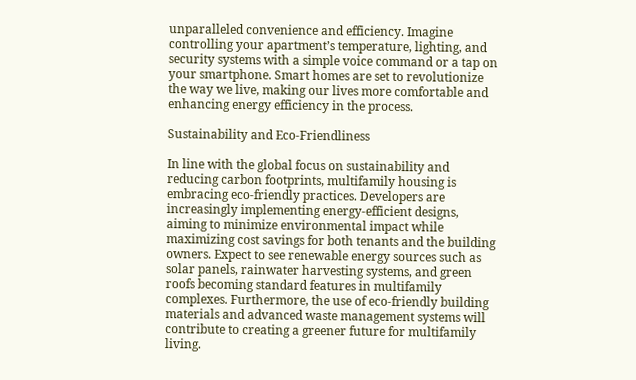unparalleled convenience and efficiency. Imagine controlling your apartment’s temperature, lighting, and security systems with a simple voice command or a tap on your smartphone. Smart homes are set to revolutionize the way we live, making our lives more comfortable and enhancing energy efficiency in the process.

Sustainability and Eco-Friendliness

In line with the global focus on sustainability and reducing carbon footprints, multifamily housing is embracing eco-friendly practices. Developers are increasingly implementing energy-efficient designs, aiming to minimize environmental impact while maximizing cost savings for both tenants and the building owners. Expect to see renewable energy sources such as solar panels, rainwater harvesting systems, and green roofs becoming standard features in multifamily complexes. Furthermore, the use of eco-friendly building materials and advanced waste management systems will contribute to creating a greener future for multifamily living.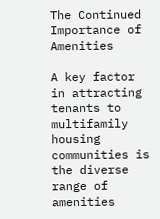The Continued Importance of Amenities

A key factor in attracting tenants to multifamily housing communities is the diverse range of amenities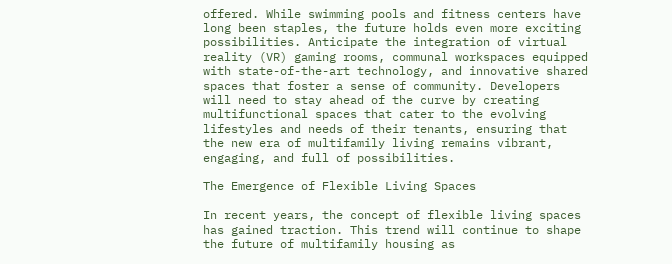offered. While swimming pools and fitness centers have long been staples, the future holds even more exciting possibilities. Anticipate the integration of virtual reality (VR) gaming rooms, communal workspaces equipped with state-of-the-art technology, and innovative shared spaces that foster a sense of community. Developers will need to stay ahead of the curve by creating multifunctional spaces that cater to the evolving lifestyles and needs of their tenants, ensuring that the new era of multifamily living remains vibrant, engaging, and full of possibilities.

The Emergence of Flexible Living Spaces

In recent years, the concept of flexible living spaces has gained traction. This trend will continue to shape the future of multifamily housing as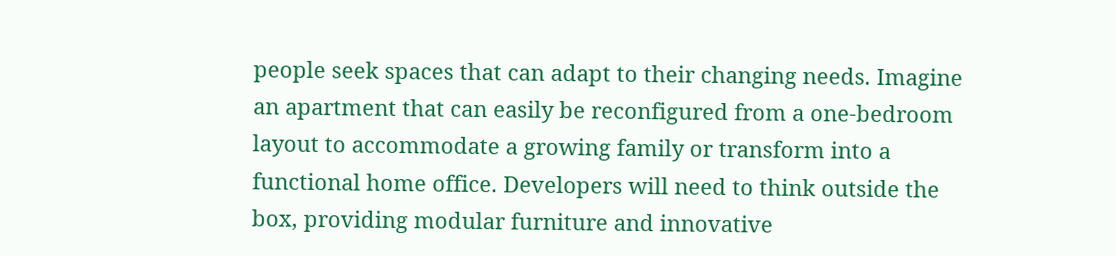people seek spaces that can adapt to their changing needs. Imagine an apartment that can easily be reconfigured from a one-bedroom layout to accommodate a growing family or transform into a functional home office. Developers will need to think outside the box, providing modular furniture and innovative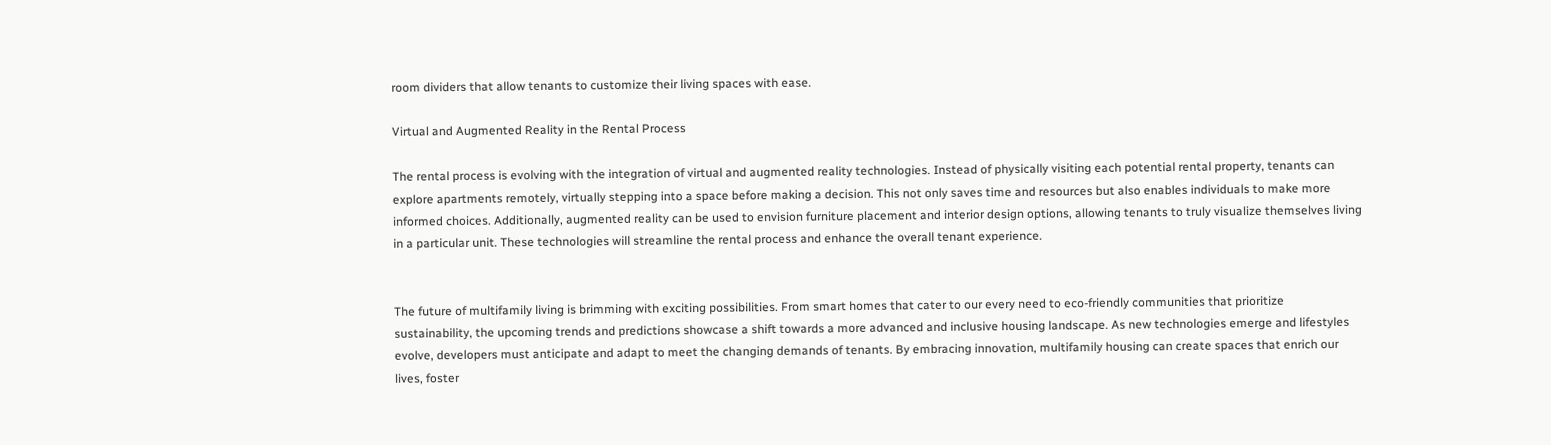room dividers that allow tenants to customize their living spaces with ease.

Virtual and Augmented Reality in the Rental Process

The rental process is evolving with the integration of virtual and augmented reality technologies. Instead of physically visiting each potential rental property, tenants can explore apartments remotely, virtually stepping into a space before making a decision. This not only saves time and resources but also enables individuals to make more informed choices. Additionally, augmented reality can be used to envision furniture placement and interior design options, allowing tenants to truly visualize themselves living in a particular unit. These technologies will streamline the rental process and enhance the overall tenant experience.


The future of multifamily living is brimming with exciting possibilities. From smart homes that cater to our every need to eco-friendly communities that prioritize sustainability, the upcoming trends and predictions showcase a shift towards a more advanced and inclusive housing landscape. As new technologies emerge and lifestyles evolve, developers must anticipate and adapt to meet the changing demands of tenants. By embracing innovation, multifamily housing can create spaces that enrich our lives, foster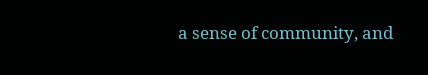a sense of community, and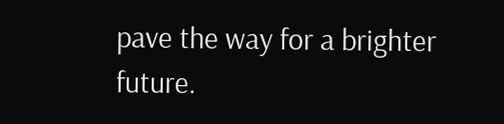pave the way for a brighter future.